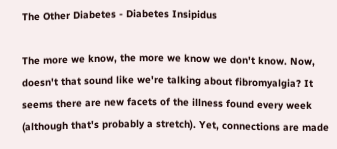The Other Diabetes - Diabetes Insipidus

The more we know, the more we know we don't know. Now, doesn't that sound like we're talking about fibromyalgia? It seems there are new facets of the illness found every week (although that's probably a stretch). Yet, connections are made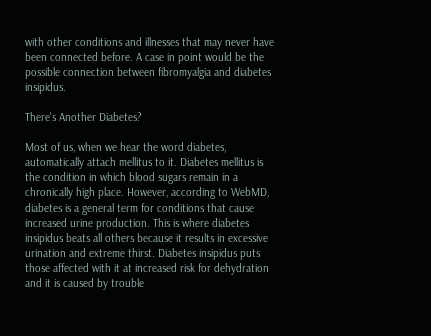with other conditions and illnesses that may never have been connected before. A case in point would be the possible connection between fibromyalgia and diabetes insipidus.

There's Another Diabetes?

Most of us, when we hear the word diabetes, automatically attach mellitus to it. Diabetes mellitus is the condition in which blood sugars remain in a chronically high place. However, according to WebMD, diabetes is a general term for conditions that cause increased urine production. This is where diabetes insipidus beats all others because it results in excessive urination and extreme thirst. Diabetes insipidus puts those affected with it at increased risk for dehydration and it is caused by trouble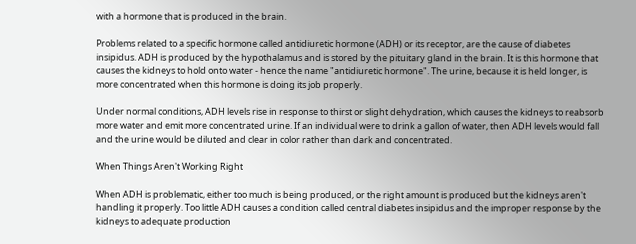with a hormone that is produced in the brain.

Problems related to a specific hormone called antidiuretic hormone (ADH) or its receptor, are the cause of diabetes insipidus. ADH is produced by the hypothalamus and is stored by the pituitary gland in the brain. It is this hormone that causes the kidneys to hold onto water - hence the name "antidiuretic hormone". The urine, because it is held longer, is more concentrated when this hormone is doing its job properly.

Under normal conditions, ADH levels rise in response to thirst or slight dehydration, which causes the kidneys to reabsorb more water and emit more concentrated urine. If an individual were to drink a gallon of water, then ADH levels would fall and the urine would be diluted and clear in color rather than dark and concentrated.

When Things Aren't Working Right

When ADH is problematic, either too much is being produced, or the right amount is produced but the kidneys aren't handling it properly. Too little ADH causes a condition called central diabetes insipidus and the improper response by the kidneys to adequate production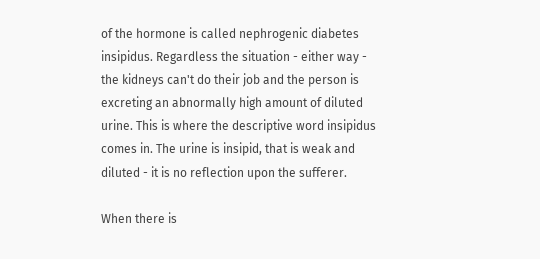of the hormone is called nephrogenic diabetes insipidus. Regardless the situation - either way - the kidneys can't do their job and the person is excreting an abnormally high amount of diluted urine. This is where the descriptive word insipidus comes in. The urine is insipid, that is weak and diluted - it is no reflection upon the sufferer.

When there is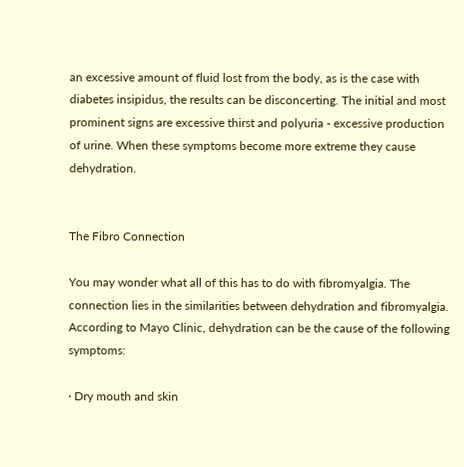an excessive amount of fluid lost from the body, as is the case with diabetes insipidus, the results can be disconcerting. The initial and most prominent signs are excessive thirst and polyuria - excessive production of urine. When these symptoms become more extreme they cause dehydration.


The Fibro Connection

You may wonder what all of this has to do with fibromyalgia. The connection lies in the similarities between dehydration and fibromyalgia. According to Mayo Clinic, dehydration can be the cause of the following symptoms:

· Dry mouth and skin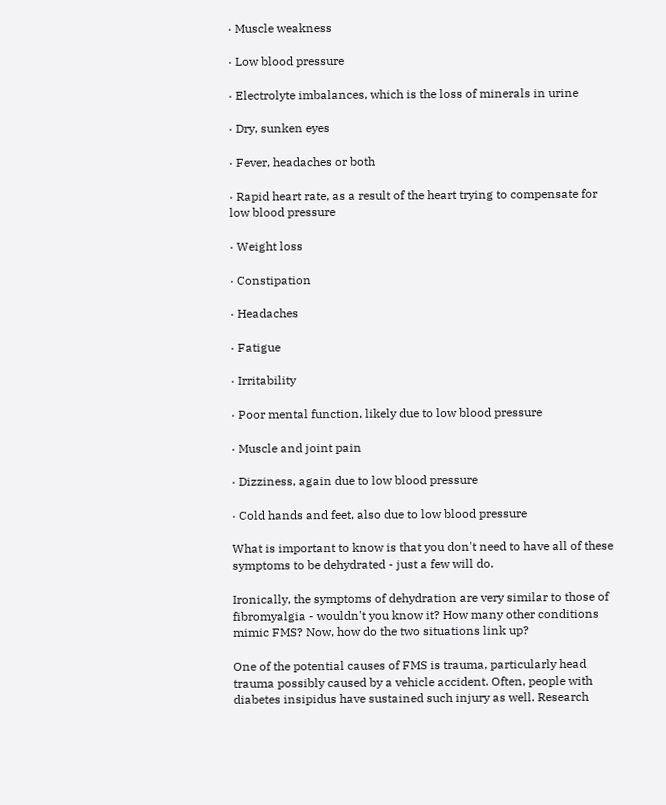· Muscle weakness

· Low blood pressure

· Electrolyte imbalances, which is the loss of minerals in urine

· Dry, sunken eyes

· Fever, headaches or both

· Rapid heart rate, as a result of the heart trying to compensate for low blood pressure

· Weight loss

· Constipation

· Headaches

· Fatigue

· Irritability

· Poor mental function, likely due to low blood pressure

· Muscle and joint pain

· Dizziness, again due to low blood pressure

· Cold hands and feet, also due to low blood pressure

What is important to know is that you don't need to have all of these symptoms to be dehydrated - just a few will do.

Ironically, the symptoms of dehydration are very similar to those of fibromyalgia - wouldn't you know it? How many other conditions mimic FMS? Now, how do the two situations link up?

One of the potential causes of FMS is trauma, particularly head trauma possibly caused by a vehicle accident. Often, people with diabetes insipidus have sustained such injury as well. Research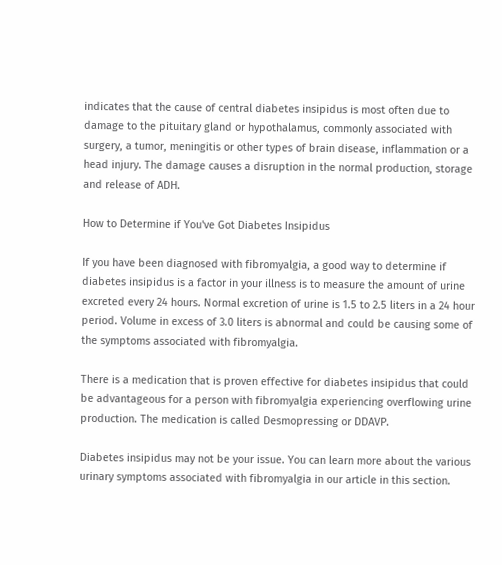indicates that the cause of central diabetes insipidus is most often due to damage to the pituitary gland or hypothalamus, commonly associated with surgery, a tumor, meningitis or other types of brain disease, inflammation or a head injury. The damage causes a disruption in the normal production, storage and release of ADH.

How to Determine if You've Got Diabetes Insipidus

If you have been diagnosed with fibromyalgia, a good way to determine if diabetes insipidus is a factor in your illness is to measure the amount of urine excreted every 24 hours. Normal excretion of urine is 1.5 to 2.5 liters in a 24 hour period. Volume in excess of 3.0 liters is abnormal and could be causing some of the symptoms associated with fibromyalgia.

There is a medication that is proven effective for diabetes insipidus that could be advantageous for a person with fibromyalgia experiencing overflowing urine production. The medication is called Desmopressing or DDAVP.

Diabetes insipidus may not be your issue. You can learn more about the various urinary symptoms associated with fibromyalgia in our article in this section.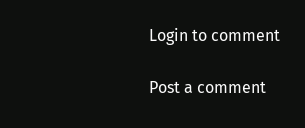Login to comment

Post a comment